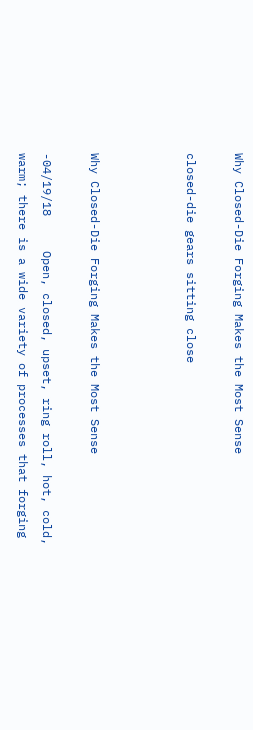Why Closed-Die Forging Makes the Most Sense

closed-die gears sitting close



Why Closed-Die Forging Makes the Most Sense

-04/19/18     Open, closed, upset, ring roll, hot, cold, warm; there is a wide variety of processes that forging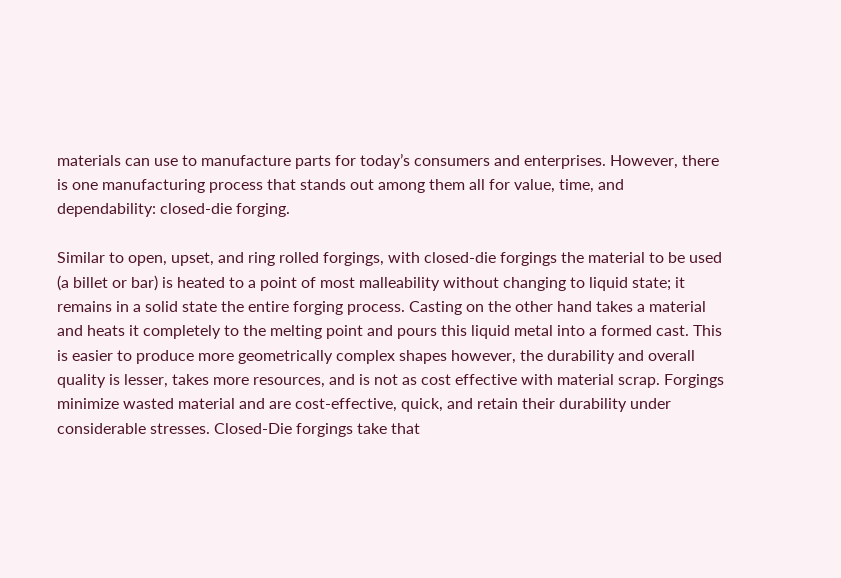materials can use to manufacture parts for today’s consumers and enterprises. However, there is one manufacturing process that stands out among them all for value, time, and dependability: closed-die forging.

Similar to open, upset, and ring rolled forgings, with closed-die forgings the material to be used (a billet or bar) is heated to a point of most malleability without changing to liquid state; it remains in a solid state the entire forging process. Casting on the other hand takes a material and heats it completely to the melting point and pours this liquid metal into a formed cast. This is easier to produce more geometrically complex shapes however, the durability and overall quality is lesser, takes more resources, and is not as cost effective with material scrap. Forgings minimize wasted material and are cost-effective, quick, and retain their durability under considerable stresses. Closed-Die forgings take that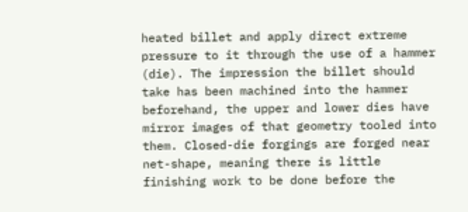heated billet and apply direct extreme pressure to it through the use of a hammer (die). The impression the billet should take has been machined into the hammer beforehand, the upper and lower dies have mirror images of that geometry tooled into them. Closed-die forgings are forged near net-shape, meaning there is little finishing work to be done before the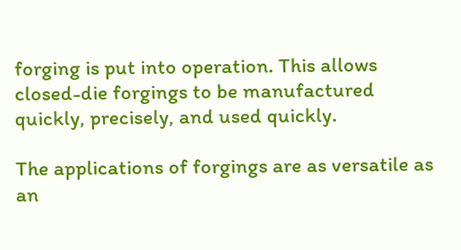forging is put into operation. This allows closed-die forgings to be manufactured quickly, precisely, and used quickly.

The applications of forgings are as versatile as an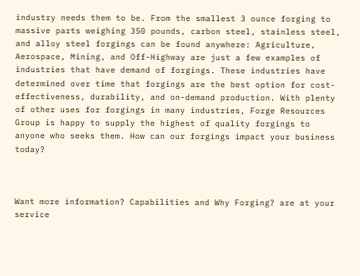industry needs them to be. From the smallest 3 ounce forging to massive parts weighing 350 pounds, carbon steel, stainless steel, and alloy steel forgings can be found anywhere: Agriculture, Aerospace, Mining, and Off-Highway are just a few examples of industries that have demand of forgings. These industries have determined over time that forgings are the best option for cost-effectiveness, durability, and on-demand production. With plenty of other uses for forgings in many industries, Forge Resources Group is happy to supply the highest of quality forgings to anyone who seeks them. How can our forgings impact your business today?



Want more information? Capabilities and Why Forging? are at your service